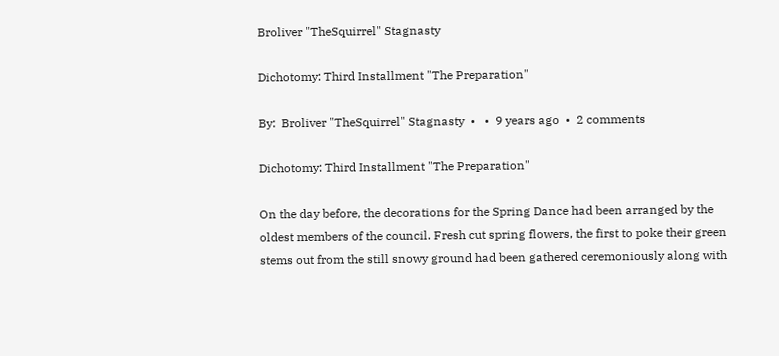Broliver "TheSquirrel" Stagnasty

Dichotomy: Third Installment "The Preparation"

By:  Broliver "TheSquirrel" Stagnasty  •   •  9 years ago  •  2 comments

Dichotomy: Third Installment "The Preparation"

On the day before, the decorations for the Spring Dance had been arranged by the oldest members of the council. Fresh cut spring flowers, the first to poke their green stems out from the still snowy ground had been gathered ceremoniously along with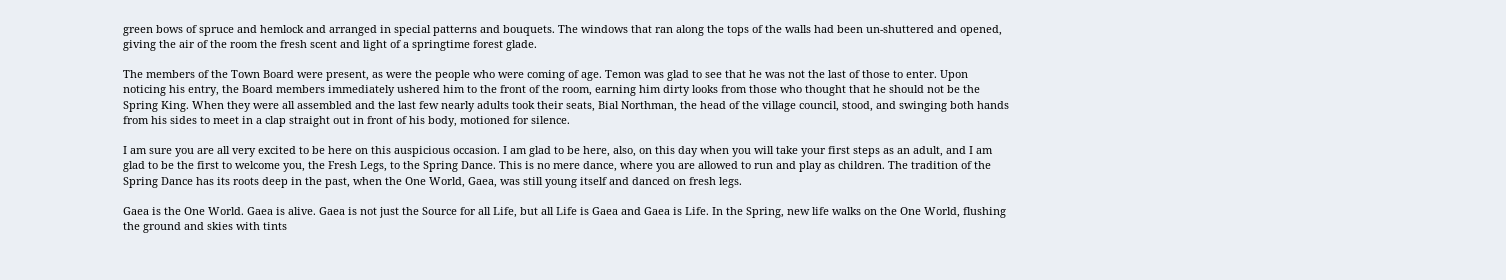green bows of spruce and hemlock and arranged in special patterns and bouquets. The windows that ran along the tops of the walls had been un-shuttered and opened, giving the air of the room the fresh scent and light of a springtime forest glade.

The members of the Town Board were present, as were the people who were coming of age. Temon was glad to see that he was not the last of those to enter. Upon noticing his entry, the Board members immediately ushered him to the front of the room, earning him dirty looks from those who thought that he should not be the Spring King. When they were all assembled and the last few nearly adults took their seats, Bial Northman, the head of the village council, stood, and swinging both hands from his sides to meet in a clap straight out in front of his body, motioned for silence.

I am sure you are all very excited to be here on this auspicious occasion. I am glad to be here, also, on this day when you will take your first steps as an adult, and I am glad to be the first to welcome you, the Fresh Legs, to the Spring Dance. This is no mere dance, where you are allowed to run and play as children. The tradition of the Spring Dance has its roots deep in the past, when the One World, Gaea, was still young itself and danced on fresh legs.

Gaea is the One World. Gaea is alive. Gaea is not just the Source for all Life, but all Life is Gaea and Gaea is Life. In the Spring, new life walks on the One World, flushing the ground and skies with tints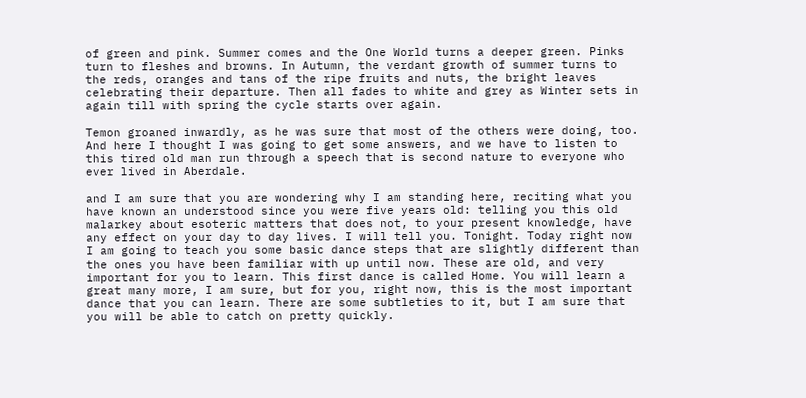of green and pink. Summer comes and the One World turns a deeper green. Pinks turn to fleshes and browns. In Autumn, the verdant growth of summer turns to the reds, oranges and tans of the ripe fruits and nuts, the bright leaves celebrating their departure. Then all fades to white and grey as Winter sets in again till with spring the cycle starts over again.

Temon groaned inwardly, as he was sure that most of the others were doing, too. And here I thought I was going to get some answers, and we have to listen to this tired old man run through a speech that is second nature to everyone who ever lived in Aberdale.

and I am sure that you are wondering why I am standing here, reciting what you have known an understood since you were five years old: telling you this old malarkey about esoteric matters that does not, to your present knowledge, have any effect on your day to day lives. I will tell you. Tonight. Today right now I am going to teach you some basic dance steps that are slightly different than the ones you have been familiar with up until now. These are old, and very important for you to learn. This first dance is called Home. You will learn a great many more, I am sure, but for you, right now, this is the most important dance that you can learn. There are some subtleties to it, but I am sure that you will be able to catch on pretty quickly.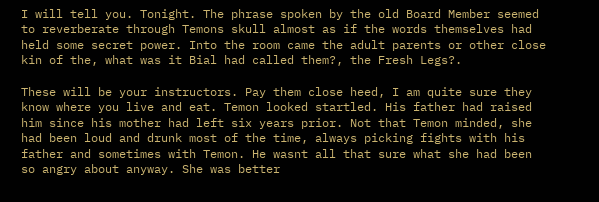I will tell you. Tonight. The phrase spoken by the old Board Member seemed to reverberate through Temons skull almost as if the words themselves had held some secret power. Into the room came the adult parents or other close kin of the, what was it Bial had called them?, the Fresh Legs?.

These will be your instructors. Pay them close heed, I am quite sure they know where you live and eat. Temon looked startled. His father had raised him since his mother had left six years prior. Not that Temon minded, she had been loud and drunk most of the time, always picking fights with his father and sometimes with Temon. He wasnt all that sure what she had been so angry about anyway. She was better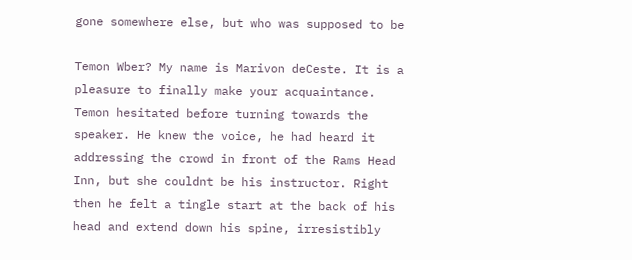gone somewhere else, but who was supposed to be

Temon Wber? My name is Marivon deCeste. It is a pleasure to finally make your acquaintance. Temon hesitated before turning towards the speaker. He knew the voice, he had heard it addressing the crowd in front of the Rams Head Inn, but she couldnt be his instructor. Right then he felt a tingle start at the back of his head and extend down his spine, irresistibly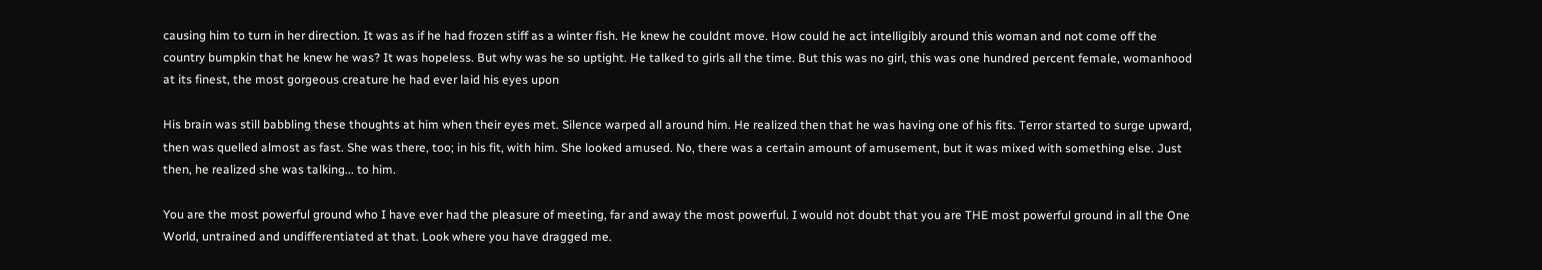causing him to turn in her direction. It was as if he had frozen stiff as a winter fish. He knew he couldnt move. How could he act intelligibly around this woman and not come off the country bumpkin that he knew he was? It was hopeless. But why was he so uptight. He talked to girls all the time. But this was no girl, this was one hundred percent female, womanhood at its finest, the most gorgeous creature he had ever laid his eyes upon

His brain was still babbling these thoughts at him when their eyes met. Silence warped all around him. He realized then that he was having one of his fits. Terror started to surge upward, then was quelled almost as fast. She was there, too; in his fit, with him. She looked amused. No, there was a certain amount of amusement, but it was mixed with something else. Just then, he realized she was talking... to him.

You are the most powerful ground who I have ever had the pleasure of meeting, far and away the most powerful. I would not doubt that you are THE most powerful ground in all the One World, untrained and undifferentiated at that. Look where you have dragged me.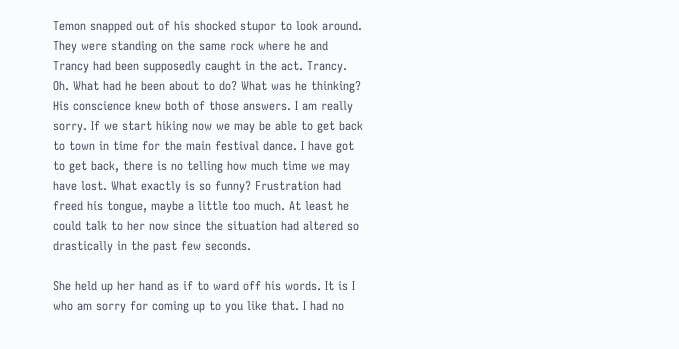Temon snapped out of his shocked stupor to look around. They were standing on the same rock where he and Trancy had been supposedly caught in the act. Trancy. Oh. What had he been about to do? What was he thinking? His conscience knew both of those answers. I am really sorry. If we start hiking now we may be able to get back to town in time for the main festival dance. I have got to get back, there is no telling how much time we may have lost. What exactly is so funny? Frustration had freed his tongue, maybe a little too much. At least he could talk to her now since the situation had altered so drastically in the past few seconds.

She held up her hand as if to ward off his words. It is I who am sorry for coming up to you like that. I had no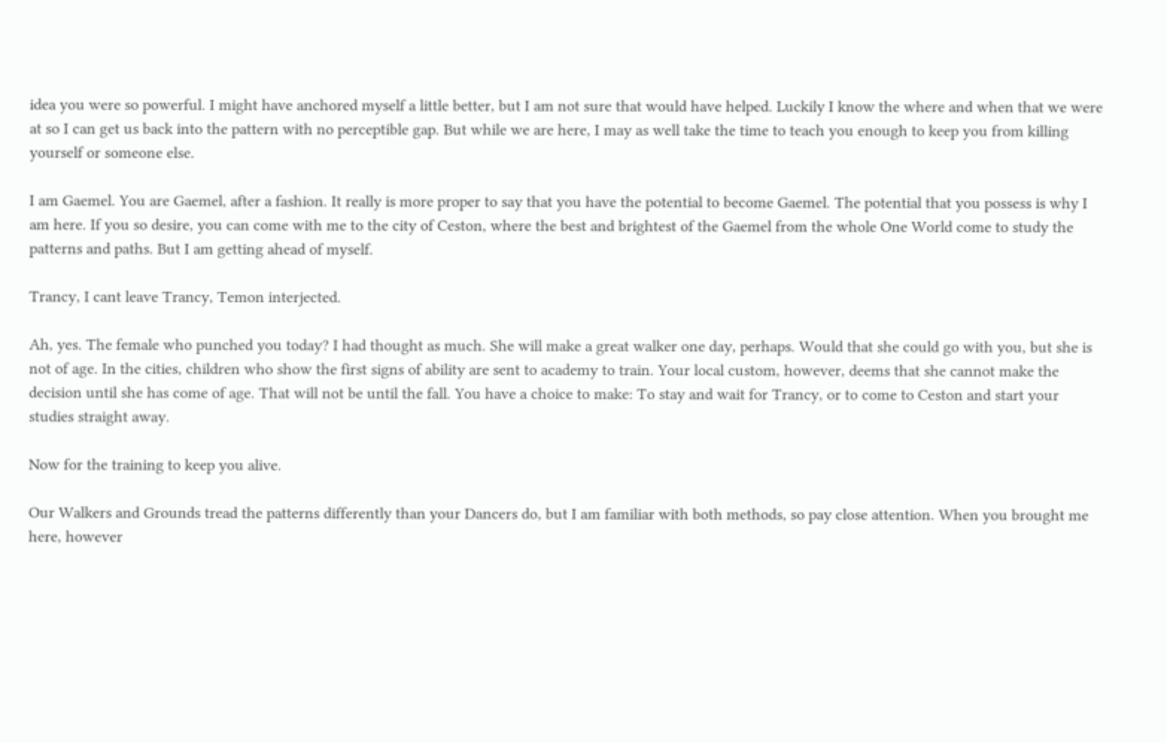idea you were so powerful. I might have anchored myself a little better, but I am not sure that would have helped. Luckily I know the where and when that we were at so I can get us back into the pattern with no perceptible gap. But while we are here, I may as well take the time to teach you enough to keep you from killing yourself or someone else.

I am Gaemel. You are Gaemel, after a fashion. It really is more proper to say that you have the potential to become Gaemel. The potential that you possess is why I am here. If you so desire, you can come with me to the city of Ceston, where the best and brightest of the Gaemel from the whole One World come to study the patterns and paths. But I am getting ahead of myself.

Trancy, I cant leave Trancy, Temon interjected.

Ah, yes. The female who punched you today? I had thought as much. She will make a great walker one day, perhaps. Would that she could go with you, but she is not of age. In the cities, children who show the first signs of ability are sent to academy to train. Your local custom, however, deems that she cannot make the decision until she has come of age. That will not be until the fall. You have a choice to make: To stay and wait for Trancy, or to come to Ceston and start your studies straight away.

Now for the training to keep you alive.

Our Walkers and Grounds tread the patterns differently than your Dancers do, but I am familiar with both methods, so pay close attention. When you brought me here, however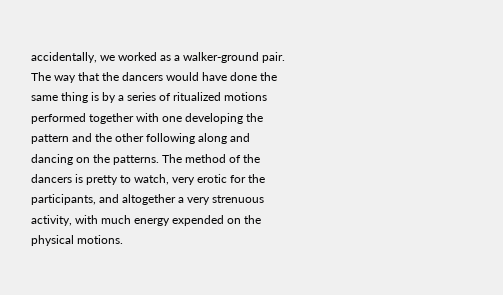accidentally, we worked as a walker-ground pair. The way that the dancers would have done the same thing is by a series of ritualized motions performed together with one developing the pattern and the other following along and dancing on the patterns. The method of the dancers is pretty to watch, very erotic for the participants, and altogether a very strenuous activity, with much energy expended on the physical motions.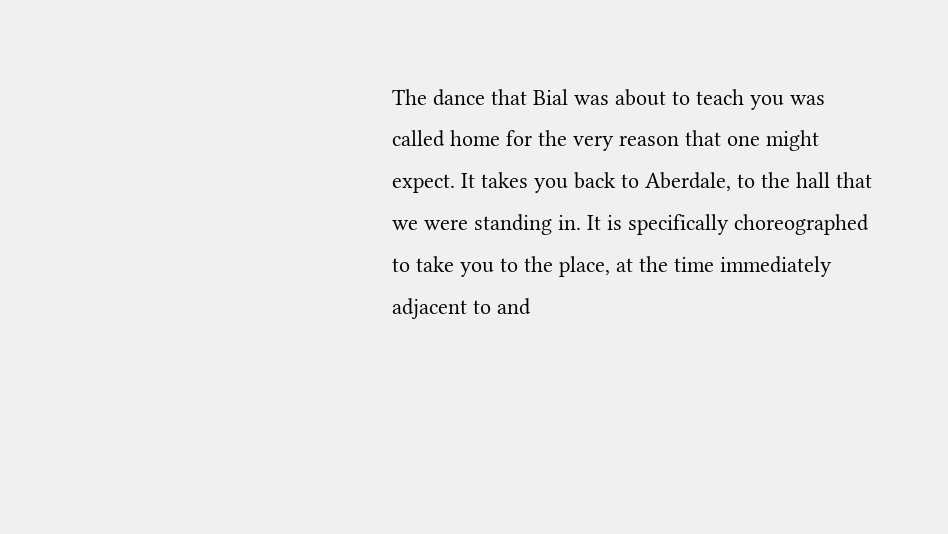The dance that Bial was about to teach you was called home for the very reason that one might expect. It takes you back to Aberdale, to the hall that we were standing in. It is specifically choreographed to take you to the place, at the time immediately adjacent to and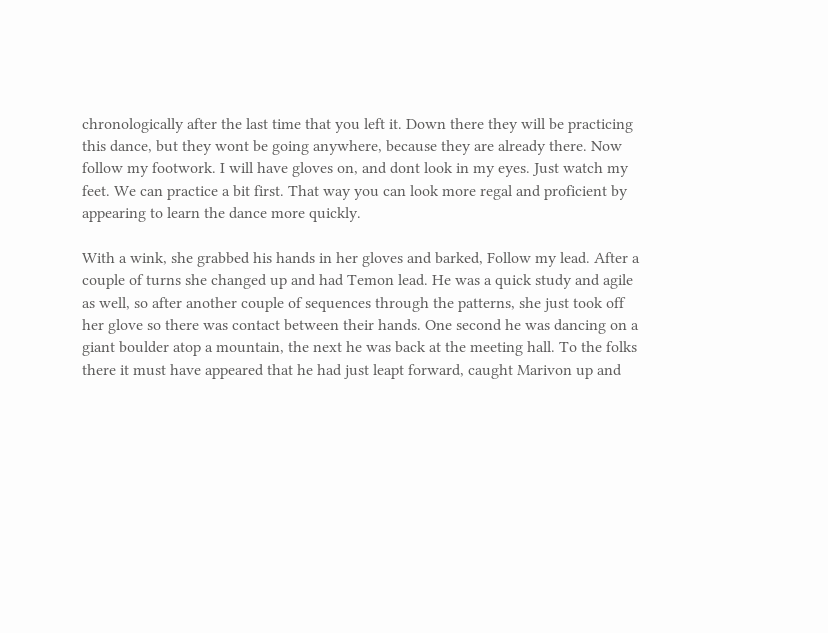chronologically after the last time that you left it. Down there they will be practicing this dance, but they wont be going anywhere, because they are already there. Now follow my footwork. I will have gloves on, and dont look in my eyes. Just watch my feet. We can practice a bit first. That way you can look more regal and proficient by appearing to learn the dance more quickly.

With a wink, she grabbed his hands in her gloves and barked, Follow my lead. After a couple of turns she changed up and had Temon lead. He was a quick study and agile as well, so after another couple of sequences through the patterns, she just took off her glove so there was contact between their hands. One second he was dancing on a giant boulder atop a mountain, the next he was back at the meeting hall. To the folks there it must have appeared that he had just leapt forward, caught Marivon up and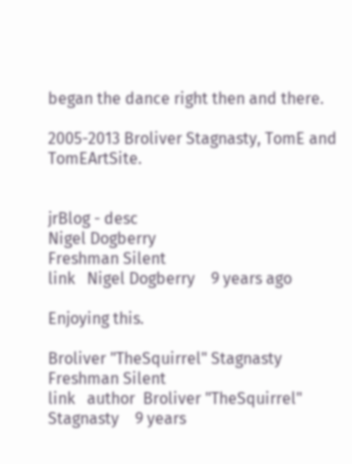began the dance right then and there.

2005-2013 Broliver Stagnasty, TomE and TomEArtSite.


jrBlog - desc
Nigel Dogberry
Freshman Silent
link   Nigel Dogberry    9 years ago

Enjoying this.

Broliver "TheSquirrel" Stagnasty
Freshman Silent
link   author  Broliver "TheSquirrel" Stagnasty    9 years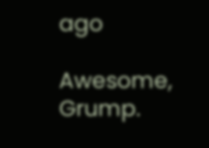ago

Awesome, Grump.